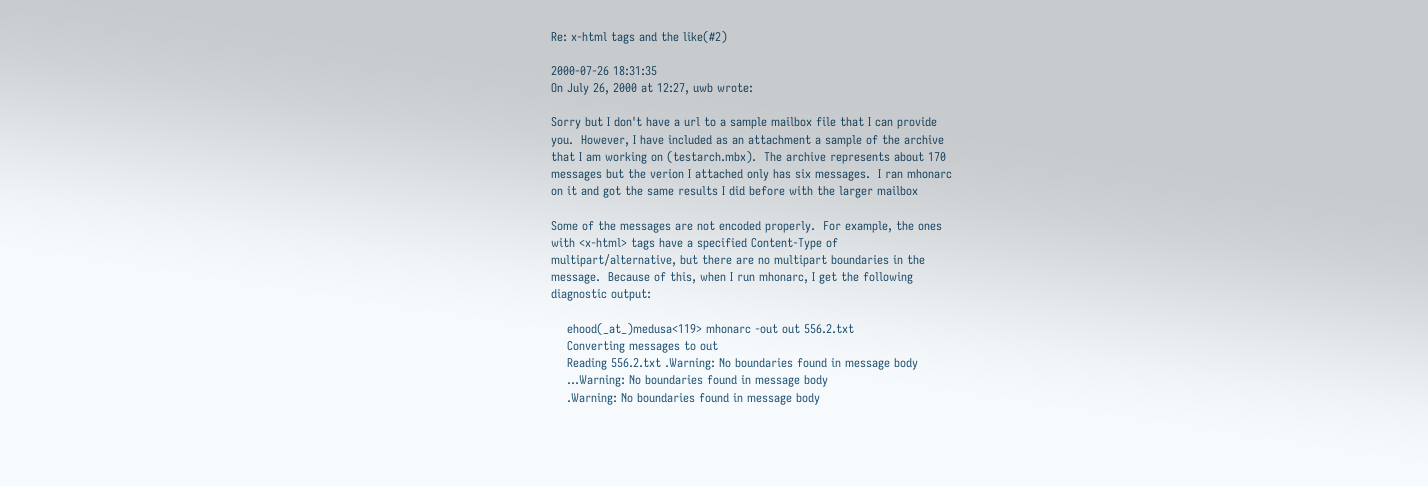Re: x-html tags and the like(#2)

2000-07-26 18:31:35
On July 26, 2000 at 12:27, uwb wrote:

Sorry but I don't have a url to a sample mailbox file that I can provide
you.  However, I have included as an attachment a sample of the archive
that I am working on (testarch.mbx).  The archive represents about 170
messages but the verion I attached only has six messages.  I ran mhonarc
on it and got the same results I did before with the larger mailbox

Some of the messages are not encoded properly.  For example, the ones
with <x-html> tags have a specified Content-Type of
multipart/alternative, but there are no multipart boundaries in the
message.  Because of this, when I run mhonarc, I get the following
diagnostic output:

    ehood(_at_)medusa<119> mhonarc -out out 556.2.txt
    Converting messages to out
    Reading 556.2.txt .Warning: No boundaries found in message body
    ...Warning: No boundaries found in message body
    .Warning: No boundaries found in message body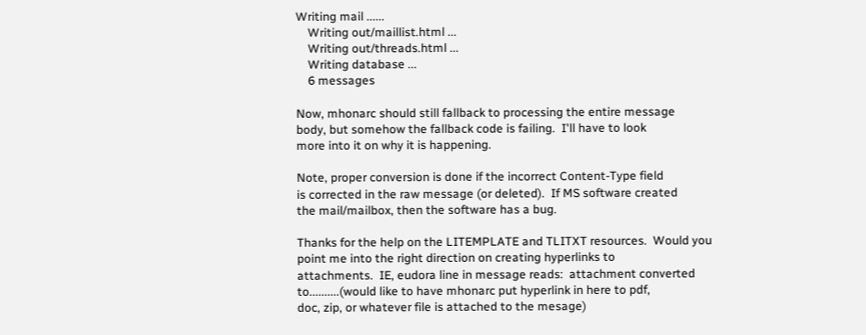Writing mail ......
    Writing out/maillist.html ...
    Writing out/threads.html ...
    Writing database ...
    6 messages

Now, mhonarc should still fallback to processing the entire message
body, but somehow the fallback code is failing.  I'll have to look
more into it on why it is happening.

Note, proper conversion is done if the incorrect Content-Type field
is corrected in the raw message (or deleted).  If MS software created
the mail/mailbox, then the software has a bug.

Thanks for the help on the LITEMPLATE and TLITXT resources.  Would you
point me into the right direction on creating hyperlinks to
attachments.  IE, eudora line in message reads:  attachment converted
to..........(would like to have mhonarc put hyperlink in here to pdf,
doc, zip, or whatever file is attached to the mesage)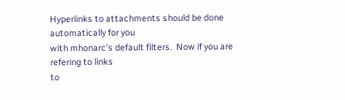Hyperlinks to attachments should be done automatically for you
with mhonarc's default filters.  Now if you are refering to links
to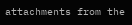attachments from the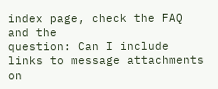index page, check the FAQ and the
question: Can I include links to message attachments on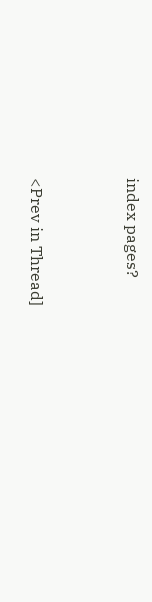index pages?


<Prev in Thread]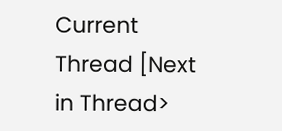Current Thread [Next in Thread>